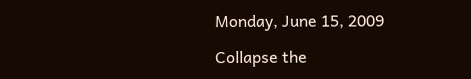Monday, June 15, 2009

Collapse the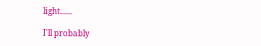light......

I'll probably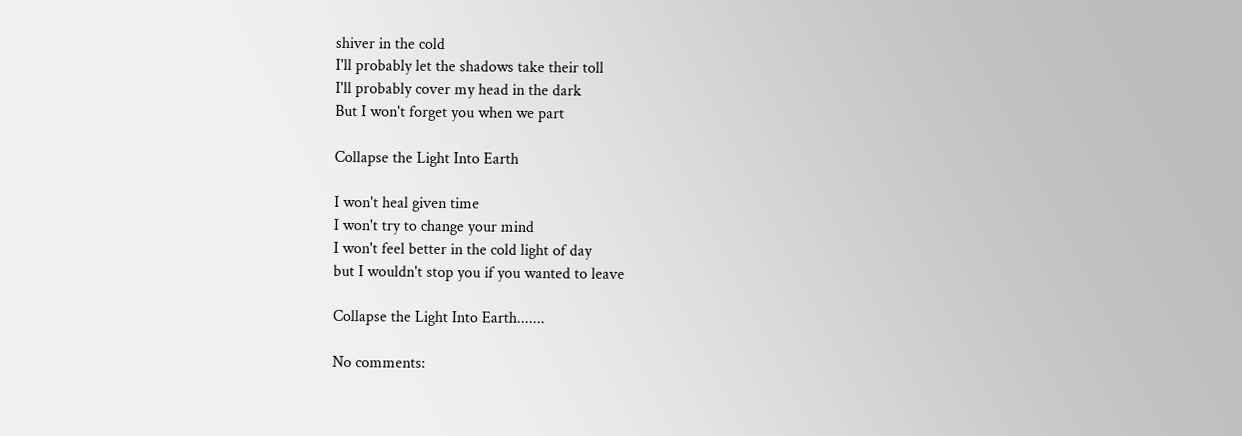shiver in the cold
I'll probably let the shadows take their toll
I'll probably cover my head in the dark
But I won't forget you when we part

Collapse the Light Into Earth

I won't heal given time
I won't try to change your mind
I won't feel better in the cold light of day
but I wouldn't stop you if you wanted to leave

Collapse the Light Into Earth.......

No comments: